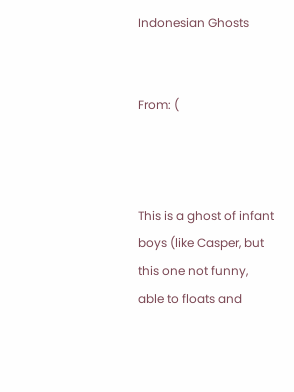Indonesian Ghosts


From: (



This is a ghost of infant boys (like Casper, but this one not funny, able to floats and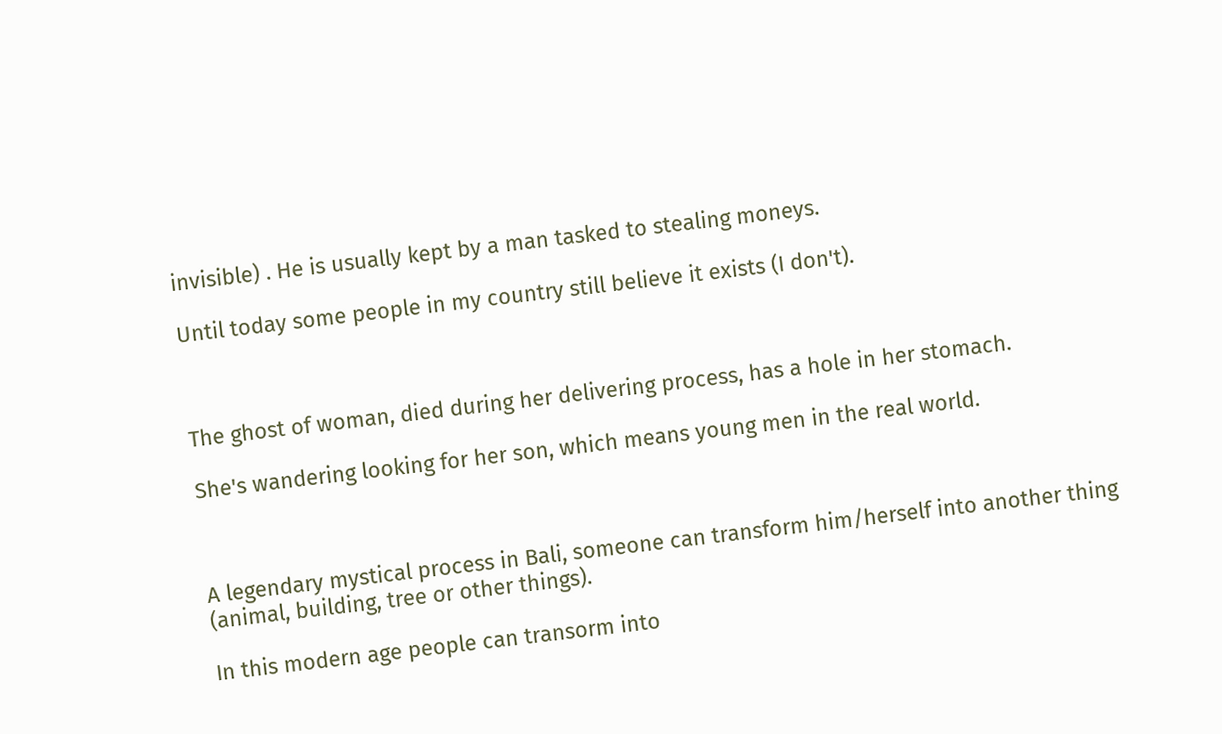invisible) . He is usually kept by a man tasked to stealing moneys.

Until today some people in my country still believe it exists (I don't).



The ghost of woman, died during her delivering process, has a hole in her stomach.

She's wandering looking for her son, which means young men in the real world.



A legendary mystical process in Bali, someone can transform him/herself into another thing (animal, building, tree or other things).

In this modern age people can transorm into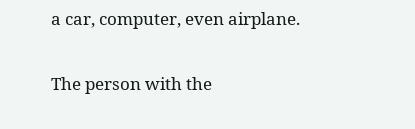a car, computer, even airplane.

The person with the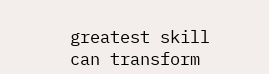greatest skill can transform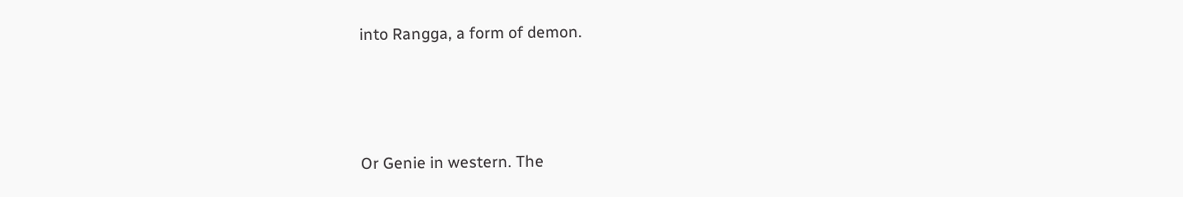into Rangga, a form of demon.



Or Genie in western. The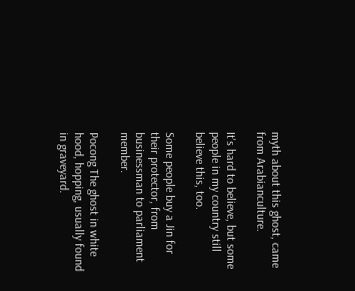myth about this ghost, came from Arabianculture.

It's hard to believe, but some people in my country still believe this, too.

Some people buy a Jin for their protector, from businessman to parliament member.

Pocong The ghost in white hood, hopping, usually found in graveyard.